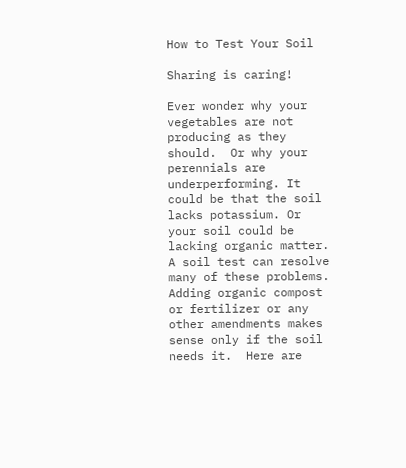How to Test Your Soil

Sharing is caring!

Ever wonder why your vegetables are not producing as they should.  Or why your perennials are underperforming. It could be that the soil lacks potassium. Or your soil could be lacking organic matter.  A soil test can resolve many of these problems. Adding organic compost or fertilizer or any other amendments makes sense only if the soil needs it.  Here are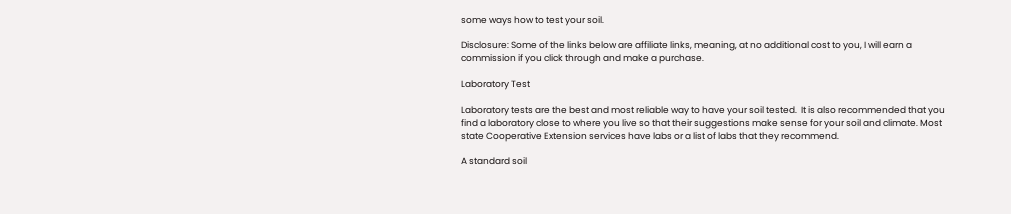some ways how to test your soil.

Disclosure: Some of the links below are affiliate links, meaning, at no additional cost to you, I will earn a commission if you click through and make a purchase.

Laboratory Test

Laboratory tests are the best and most reliable way to have your soil tested.  It is also recommended that you find a laboratory close to where you live so that their suggestions make sense for your soil and climate. Most state Cooperative Extension services have labs or a list of labs that they recommend.

A standard soil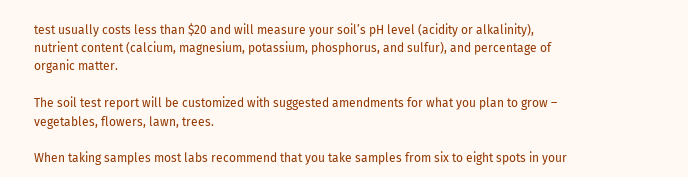test usually costs less than $20 and will measure your soil’s pH level (acidity or alkalinity), nutrient content (calcium, magnesium, potassium, phosphorus, and sulfur), and percentage of organic matter.

The soil test report will be customized with suggested amendments for what you plan to grow – vegetables, flowers, lawn, trees.

When taking samples most labs recommend that you take samples from six to eight spots in your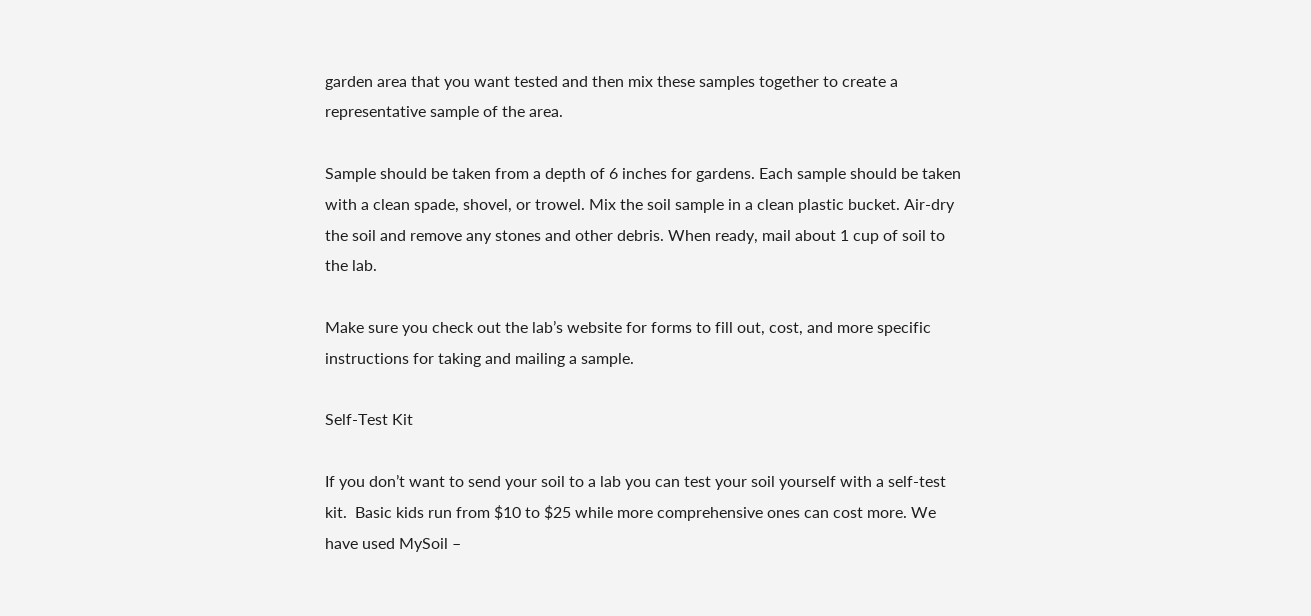garden area that you want tested and then mix these samples together to create a representative sample of the area.

Sample should be taken from a depth of 6 inches for gardens. Each sample should be taken with a clean spade, shovel, or trowel. Mix the soil sample in a clean plastic bucket. Air-dry the soil and remove any stones and other debris. When ready, mail about 1 cup of soil to the lab.

Make sure you check out the lab’s website for forms to fill out, cost, and more specific instructions for taking and mailing a sample.

Self-Test Kit

If you don’t want to send your soil to a lab you can test your soil yourself with a self-test kit.  Basic kids run from $10 to $25 while more comprehensive ones can cost more. We have used MySoil –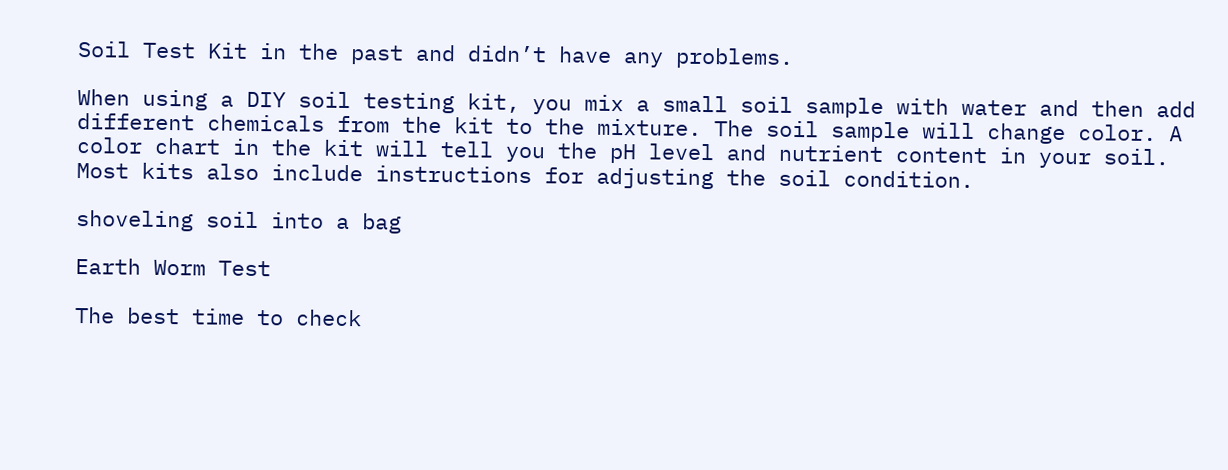Soil Test Kit in the past and didn’t have any problems.

When using a DIY soil testing kit, you mix a small soil sample with water and then add different chemicals from the kit to the mixture. The soil sample will change color. A color chart in the kit will tell you the pH level and nutrient content in your soil. Most kits also include instructions for adjusting the soil condition.

shoveling soil into a bag

Earth Worm Test

The best time to check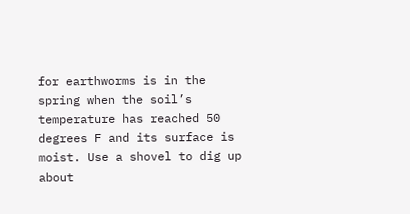for earthworms is in the spring when the soil’s temperature has reached 50 degrees F and its surface is moist. Use a shovel to dig up about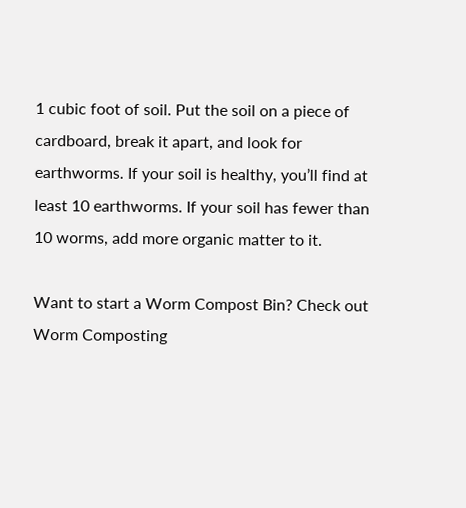1 cubic foot of soil. Put the soil on a piece of cardboard, break it apart, and look for earthworms. If your soil is healthy, you’ll find at least 10 earthworms. If your soil has fewer than 10 worms, add more organic matter to it.

Want to start a Worm Compost Bin? Check out Worm Composting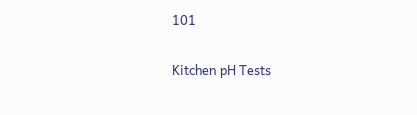101

Kitchen pH Tests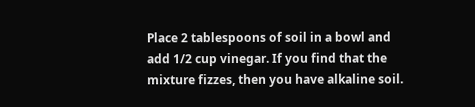Place 2 tablespoons of soil in a bowl and add 1/2 cup vinegar. If you find that the mixture fizzes, then you have alkaline soil.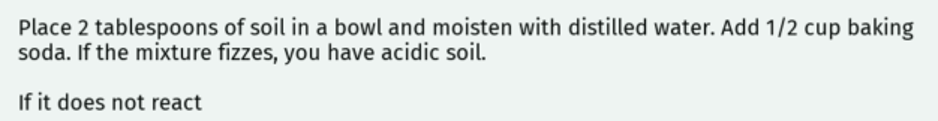Place 2 tablespoons of soil in a bowl and moisten with distilled water. Add 1/2 cup baking soda. If the mixture fizzes, you have acidic soil.

If it does not react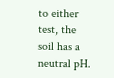to either test, the soil has a neutral pH.